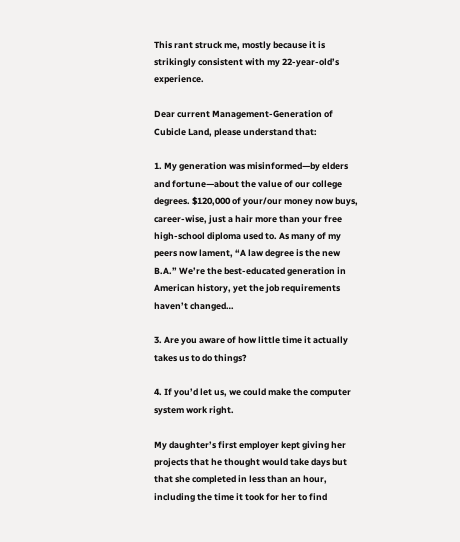This rant struck me, mostly because it is strikingly consistent with my 22-year-old’s experience.

Dear current Management-Generation of Cubicle Land, please understand that:

1. My generation was misinformed—by elders and fortune—about the value of our college degrees. $120,000 of your/our money now buys, career-wise, just a hair more than your free high-school diploma used to. As many of my peers now lament, “A law degree is the new B.A.” We’re the best-educated generation in American history, yet the job requirements haven’t changed…

3. Are you aware of how little time it actually takes us to do things?

4. If you’d let us, we could make the computer system work right.

My daughter’s first employer kept giving her projects that he thought would take days but that she completed in less than an hour, including the time it took for her to find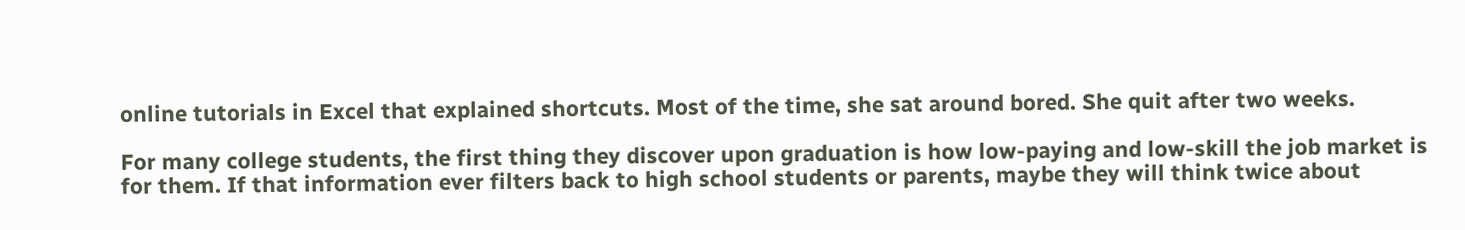online tutorials in Excel that explained shortcuts. Most of the time, she sat around bored. She quit after two weeks.

For many college students, the first thing they discover upon graduation is how low-paying and low-skill the job market is for them. If that information ever filters back to high school students or parents, maybe they will think twice about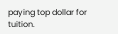paying top dollar for tuition.